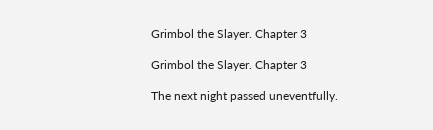Grimbol the Slayer. Chapter 3

Grimbol the Slayer. Chapter 3

The next night passed uneventfully.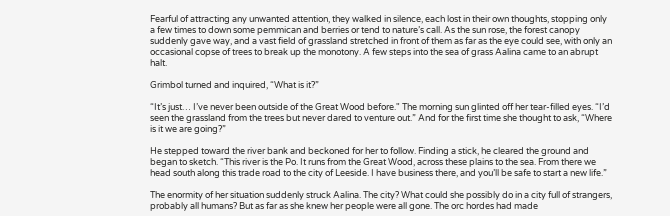Fearful of attracting any unwanted attention, they walked in silence, each lost in their own thoughts, stopping only a few times to down some pemmican and berries or tend to nature’s call. As the sun rose, the forest canopy suddenly gave way, and a vast field of grassland stretched in front of them as far as the eye could see, with only an occasional copse of trees to break up the monotony. A few steps into the sea of grass Aalina came to an abrupt halt.

Grimbol turned and inquired, “What is it?”

“It’s just… I’ve never been outside of the Great Wood before." The morning sun glinted off her tear-filled eyes. “I’d seen the grassland from the trees but never dared to venture out.” And for the first time she thought to ask, “Where is it we are going?”

He stepped toward the river bank and beckoned for her to follow. Finding a stick, he cleared the ground and began to sketch. “This river is the Po. It runs from the Great Wood, across these plains to the sea. From there we head south along this trade road to the city of Leeside. I have business there, and you’ll be safe to start a new life.”

The enormity of her situation suddenly struck Aalina. The city? What could she possibly do in a city full of strangers, probably all humans? But as far as she knew her people were all gone. The orc hordes had made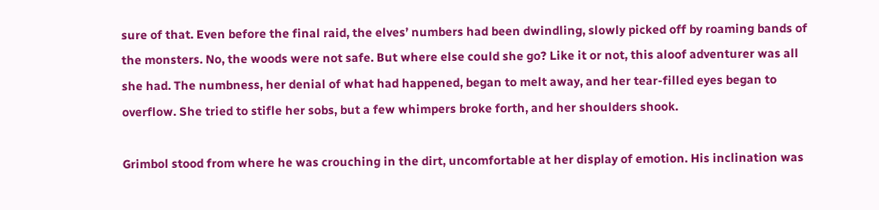sure of that. Even before the final raid, the elves’ numbers had been dwindling, slowly picked off by roaming bands of the monsters. No, the woods were not safe. But where else could she go? Like it or not, this aloof adventurer was all she had. The numbness, her denial of what had happened, began to melt away, and her tear-filled eyes began to overflow. She tried to stifle her sobs, but a few whimpers broke forth, and her shoulders shook.

Grimbol stood from where he was crouching in the dirt, uncomfortable at her display of emotion. His inclination was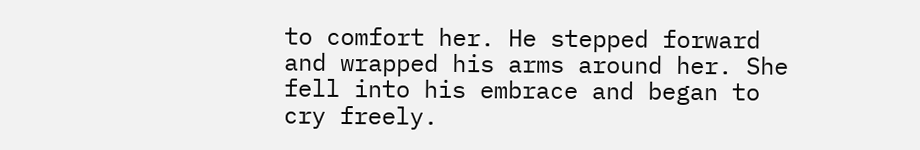to comfort her. He stepped forward and wrapped his arms around her. She fell into his embrace and began to cry freely.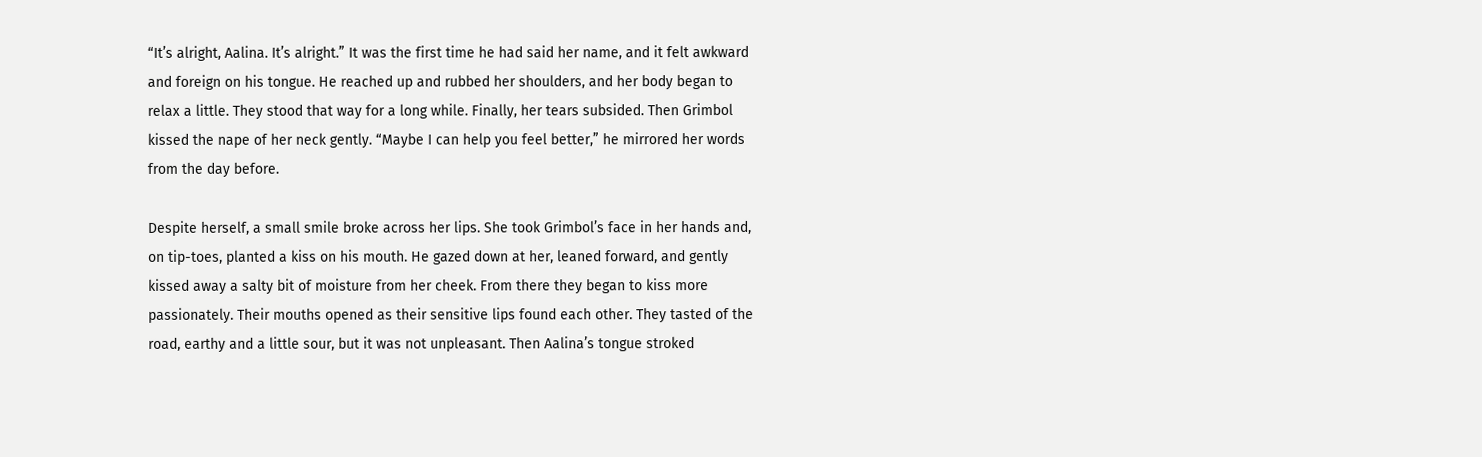“It’s alright, Aalina. It’s alright.” It was the first time he had said her name, and it felt awkward and foreign on his tongue. He reached up and rubbed her shoulders, and her body began to relax a little. They stood that way for a long while. Finally, her tears subsided. Then Grimbol kissed the nape of her neck gently. “Maybe I can help you feel better,” he mirrored her words from the day before.

Despite herself, a small smile broke across her lips. She took Grimbol’s face in her hands and, on tip-toes, planted a kiss on his mouth. He gazed down at her, leaned forward, and gently kissed away a salty bit of moisture from her cheek. From there they began to kiss more passionately. Their mouths opened as their sensitive lips found each other. They tasted of the road, earthy and a little sour, but it was not unpleasant. Then Aalina’s tongue stroked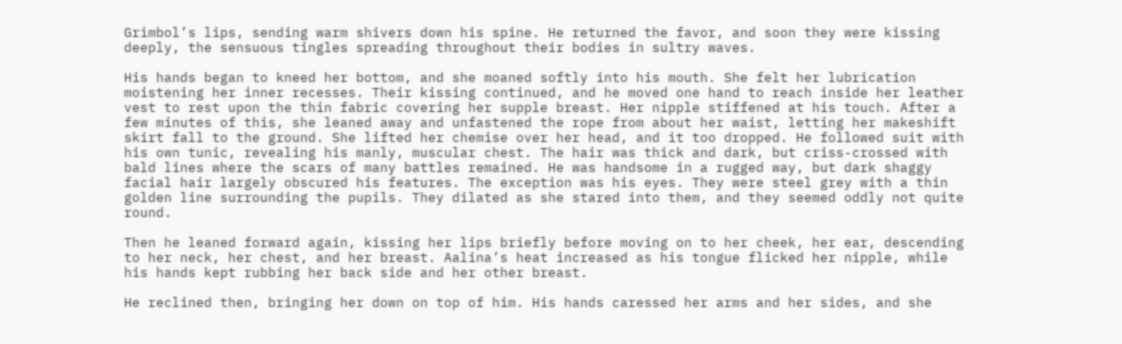Grimbol’s lips, sending warm shivers down his spine. He returned the favor, and soon they were kissing deeply, the sensuous tingles spreading throughout their bodies in sultry waves.

His hands began to kneed her bottom, and she moaned softly into his mouth. She felt her lubrication moistening her inner recesses. Their kissing continued, and he moved one hand to reach inside her leather vest to rest upon the thin fabric covering her supple breast. Her nipple stiffened at his touch. After a few minutes of this, she leaned away and unfastened the rope from about her waist, letting her makeshift skirt fall to the ground. She lifted her chemise over her head, and it too dropped. He followed suit with his own tunic, revealing his manly, muscular chest. The hair was thick and dark, but criss-crossed with bald lines where the scars of many battles remained. He was handsome in a rugged way, but dark shaggy facial hair largely obscured his features. The exception was his eyes. They were steel grey with a thin golden line surrounding the pupils. They dilated as she stared into them, and they seemed oddly not quite round.

Then he leaned forward again, kissing her lips briefly before moving on to her cheek, her ear, descending to her neck, her chest, and her breast. Aalina’s heat increased as his tongue flicked her nipple, while his hands kept rubbing her back side and her other breast.

He reclined then, bringing her down on top of him. His hands caressed her arms and her sides, and she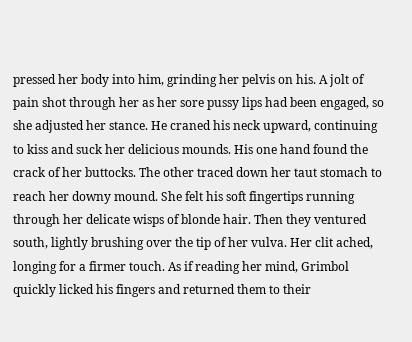pressed her body into him, grinding her pelvis on his. A jolt of pain shot through her as her sore pussy lips had been engaged, so she adjusted her stance. He craned his neck upward, continuing to kiss and suck her delicious mounds. His one hand found the crack of her buttocks. The other traced down her taut stomach to reach her downy mound. She felt his soft fingertips running through her delicate wisps of blonde hair. Then they ventured south, lightly brushing over the tip of her vulva. Her clit ached, longing for a firmer touch. As if reading her mind, Grimbol quickly licked his fingers and returned them to their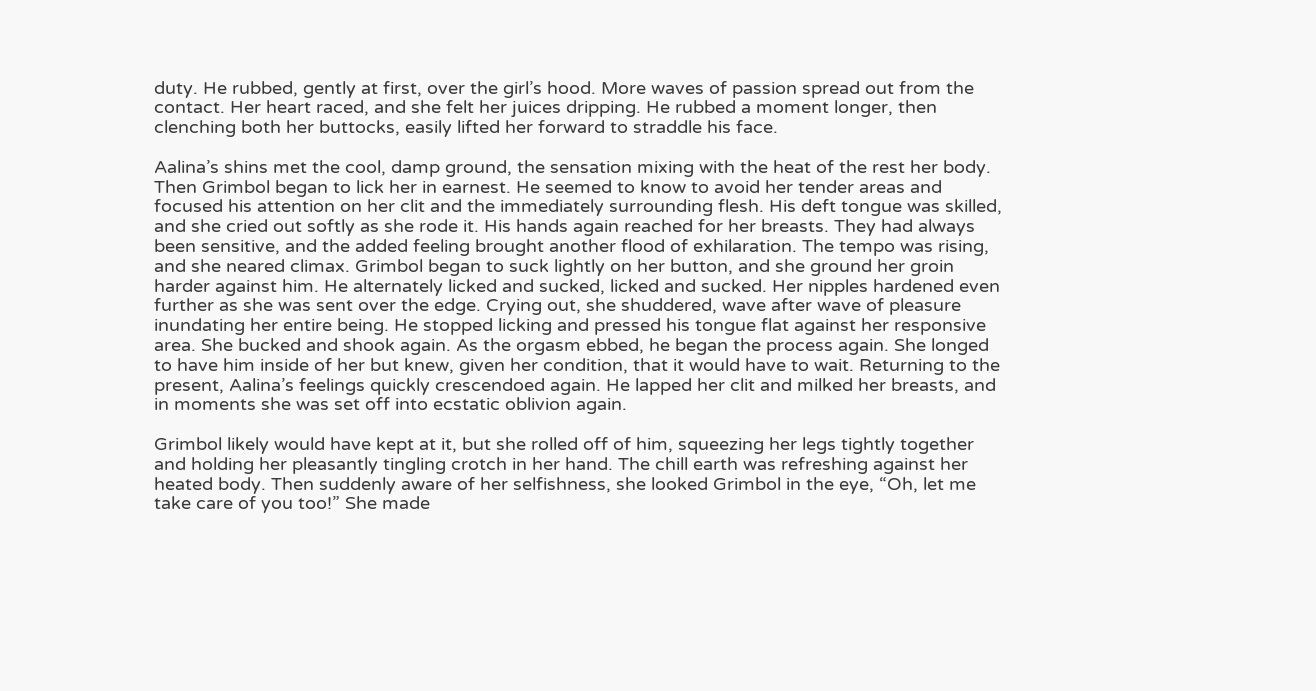duty. He rubbed, gently at first, over the girl’s hood. More waves of passion spread out from the contact. Her heart raced, and she felt her juices dripping. He rubbed a moment longer, then clenching both her buttocks, easily lifted her forward to straddle his face.

Aalina’s shins met the cool, damp ground, the sensation mixing with the heat of the rest her body. Then Grimbol began to lick her in earnest. He seemed to know to avoid her tender areas and focused his attention on her clit and the immediately surrounding flesh. His deft tongue was skilled, and she cried out softly as she rode it. His hands again reached for her breasts. They had always been sensitive, and the added feeling brought another flood of exhilaration. The tempo was rising, and she neared climax. Grimbol began to suck lightly on her button, and she ground her groin harder against him. He alternately licked and sucked, licked and sucked. Her nipples hardened even further as she was sent over the edge. Crying out, she shuddered, wave after wave of pleasure inundating her entire being. He stopped licking and pressed his tongue flat against her responsive area. She bucked and shook again. As the orgasm ebbed, he began the process again. She longed to have him inside of her but knew, given her condition, that it would have to wait. Returning to the present, Aalina’s feelings quickly crescendoed again. He lapped her clit and milked her breasts, and in moments she was set off into ecstatic oblivion again.

Grimbol likely would have kept at it, but she rolled off of him, squeezing her legs tightly together and holding her pleasantly tingling crotch in her hand. The chill earth was refreshing against her heated body. Then suddenly aware of her selfishness, she looked Grimbol in the eye, “Oh, let me take care of you too!” She made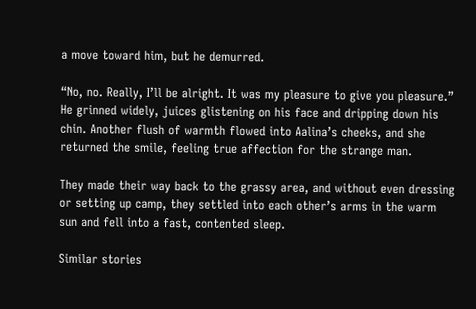a move toward him, but he demurred.

“No, no. Really, I’ll be alright. It was my pleasure to give you pleasure.” He grinned widely, juices glistening on his face and dripping down his chin. Another flush of warmth flowed into Aalina’s cheeks, and she returned the smile, feeling true affection for the strange man.

They made their way back to the grassy area, and without even dressing or setting up camp, they settled into each other’s arms in the warm sun and fell into a fast, contented sleep.

Similar stories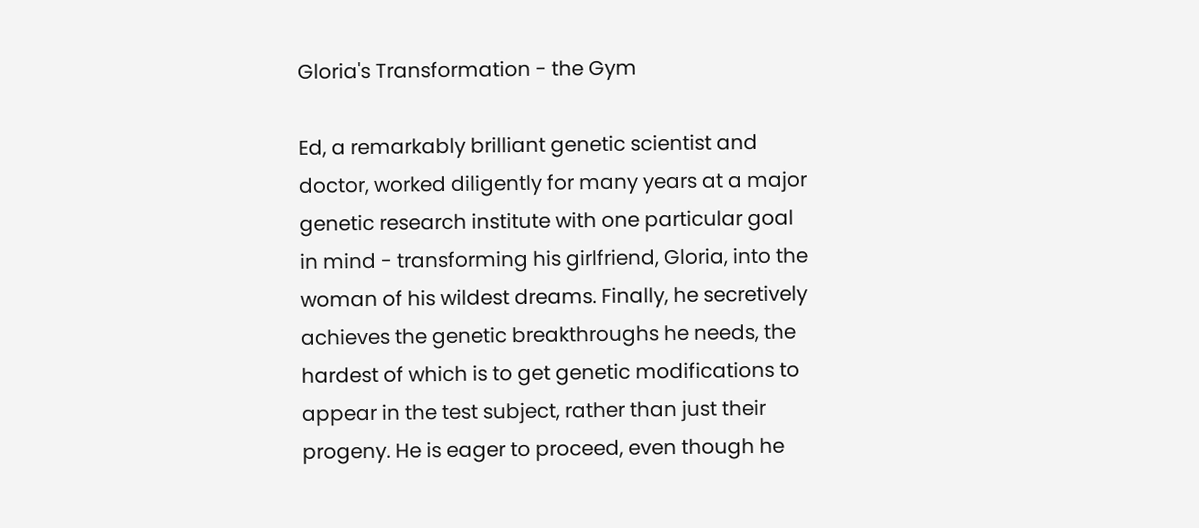Gloria's Transformation - the Gym

Ed, a remarkably brilliant genetic scientist and doctor, worked diligently for many years at a major genetic research institute with one particular goal in mind - transforming his girlfriend, Gloria, into the woman of his wildest dreams. Finally, he secretively achieves the genetic breakthroughs he needs, the hardest of which is to get genetic modifications to appear in the test subject, rather than just their progeny. He is eager to proceed, even though he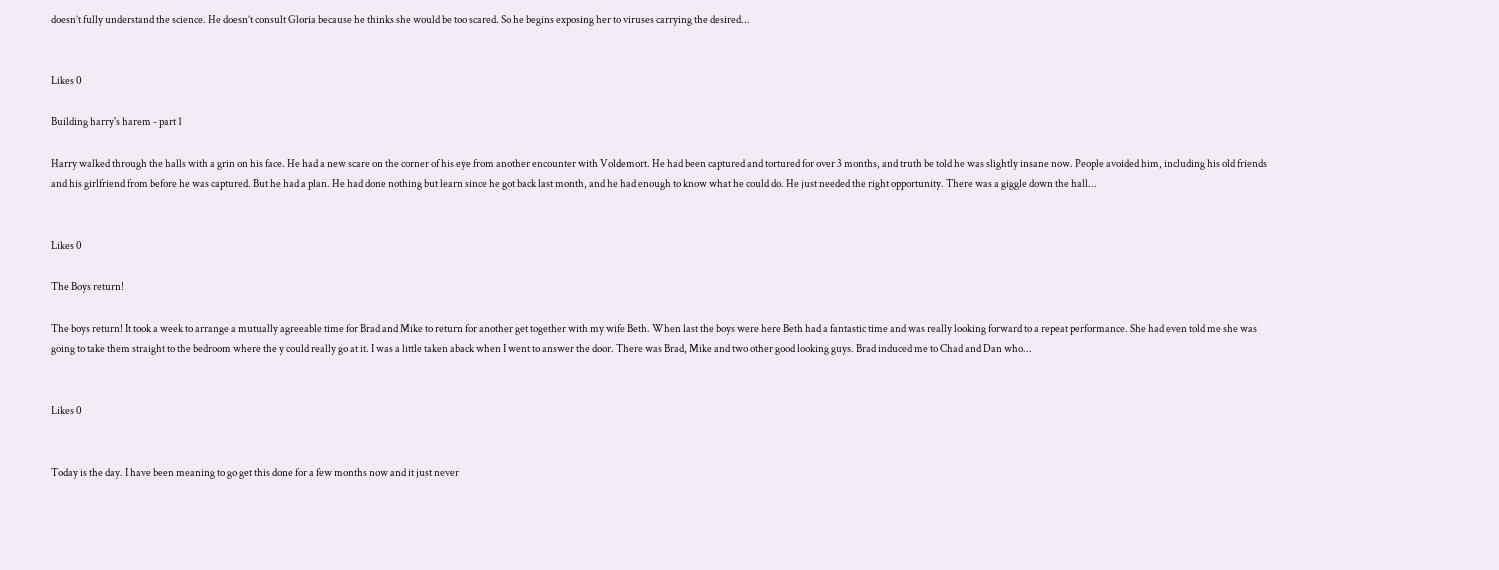doesn’t fully understand the science. He doesn’t consult Gloria because he thinks she would be too scared. So he begins exposing her to viruses carrying the desired...


Likes 0

Building harry's harem - part 1

Harry walked through the halls with a grin on his face. He had a new scare on the corner of his eye from another encounter with Voldemort. He had been captured and tortured for over 3 months, and truth be told he was slightly insane now. People avoided him, including his old friends and his girlfriend from before he was captured. But he had a plan. He had done nothing but learn since he got back last month, and he had enough to know what he could do. He just needed the right opportunity. There was a giggle down the hall...


Likes 0

The Boys return!

The boys return! It took a week to arrange a mutually agreeable time for Brad and Mike to return for another get together with my wife Beth. When last the boys were here Beth had a fantastic time and was really looking forward to a repeat performance. She had even told me she was going to take them straight to the bedroom where the y could really go at it. I was a little taken aback when I went to answer the door. There was Brad, Mike and two other good looking guys. Brad induced me to Chad and Dan who...


Likes 0


Today is the day. I have been meaning to go get this done for a few months now and it just never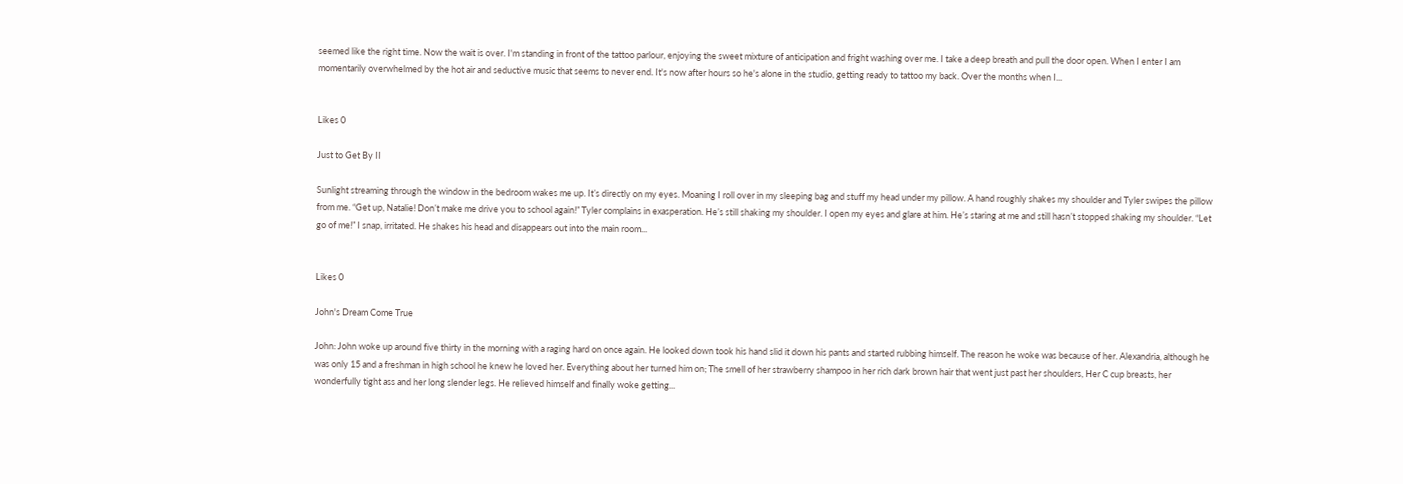seemed like the right time. Now the wait is over. I'm standing in front of the tattoo parlour, enjoying the sweet mixture of anticipation and fright washing over me. I take a deep breath and pull the door open. When I enter I am momentarily overwhelmed by the hot air and seductive music that seems to never end. It's now after hours so he's alone in the studio, getting ready to tattoo my back. Over the months when I...


Likes 0

Just to Get By II

Sunlight streaming through the window in the bedroom wakes me up. It’s directly on my eyes. Moaning I roll over in my sleeping bag and stuff my head under my pillow. A hand roughly shakes my shoulder and Tyler swipes the pillow from me. “Get up, Natalie! Don’t make me drive you to school again!” Tyler complains in exasperation. He’s still shaking my shoulder. I open my eyes and glare at him. He’s staring at me and still hasn’t stopped shaking my shoulder. “Let go of me!” I snap, irritated. He shakes his head and disappears out into the main room...


Likes 0

John's Dream Come True

John: John woke up around five thirty in the morning with a raging hard on once again. He looked down took his hand slid it down his pants and started rubbing himself. The reason he woke was because of her. Alexandria, although he was only 15 and a freshman in high school he knew he loved her. Everything about her turned him on; The smell of her strawberry shampoo in her rich dark brown hair that went just past her shoulders, Her C cup breasts, her wonderfully tight ass and her long slender legs. He relieved himself and finally woke getting...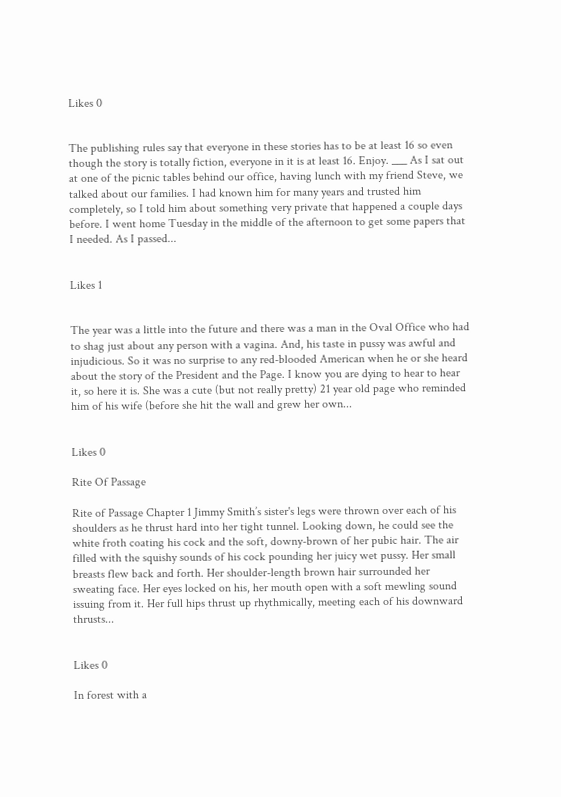Likes 0


The publishing rules say that everyone in these stories has to be at least 16 so even though the story is totally fiction, everyone in it is at least 16. Enjoy. ___ As I sat out at one of the picnic tables behind our office, having lunch with my friend Steve, we talked about our families. I had known him for many years and trusted him completely, so I told him about something very private that happened a couple days before. I went home Tuesday in the middle of the afternoon to get some papers that I needed. As I passed...


Likes 1


The year was a little into the future and there was a man in the Oval Office who had to shag just about any person with a vagina. And, his taste in pussy was awful and injudicious. So it was no surprise to any red-blooded American when he or she heard about the story of the President and the Page. I know you are dying to hear to hear it, so here it is. She was a cute (but not really pretty) 21 year old page who reminded him of his wife (before she hit the wall and grew her own...


Likes 0

Rite Of Passage

Rite of Passage Chapter 1 Jimmy Smith’s sister's legs were thrown over each of his shoulders as he thrust hard into her tight tunnel. Looking down, he could see the white froth coating his cock and the soft, downy-brown of her pubic hair. The air filled with the squishy sounds of his cock pounding her juicy wet pussy. Her small breasts flew back and forth. Her shoulder-length brown hair surrounded her sweating face. Her eyes locked on his, her mouth open with a soft mewling sound issuing from it. Her full hips thrust up rhythmically, meeting each of his downward thrusts...


Likes 0

In forest with a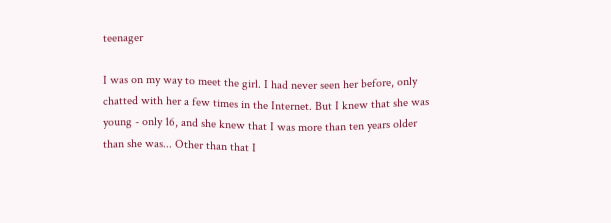teenager

I was on my way to meet the girl. I had never seen her before, only chatted with her a few times in the Internet. But I knew that she was young - only 16, and she knew that I was more than ten years older than she was... Other than that I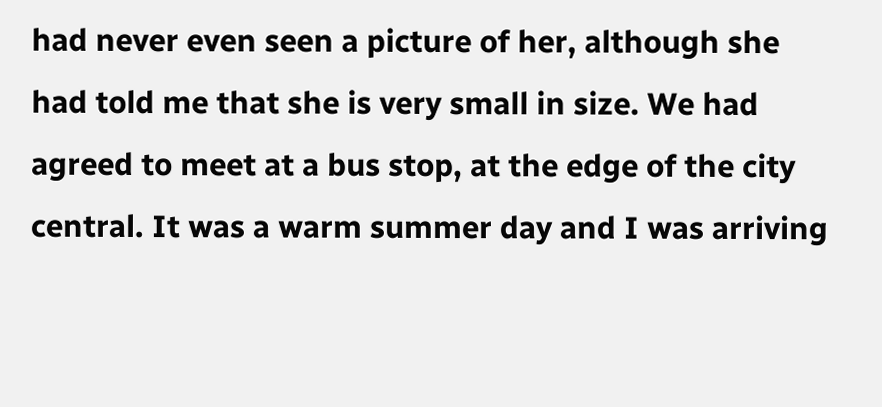had never even seen a picture of her, although she had told me that she is very small in size. We had agreed to meet at a bus stop, at the edge of the city central. It was a warm summer day and I was arriving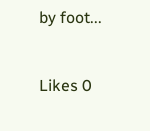by foot...


Likes 0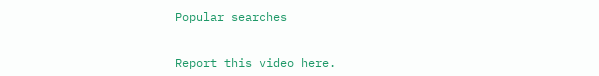Popular searches


Report this video here.